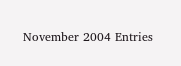November 2004 Entries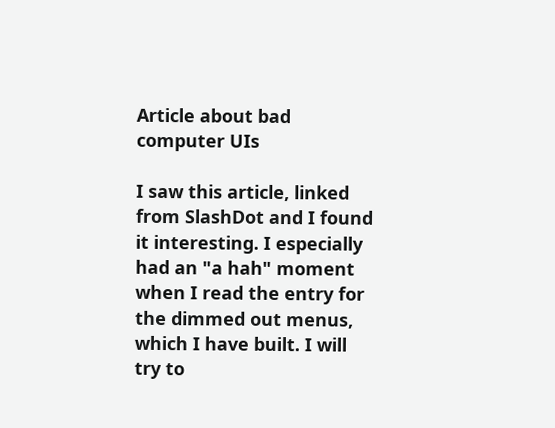Article about bad computer UIs

I saw this article, linked from SlashDot and I found it interesting. I especially had an "a hah" moment when I read the entry for the dimmed out menus, which I have built. I will try to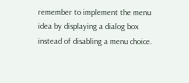remember to implement the menu idea by displaying a dialog box instead of disabling a menu choice.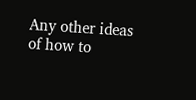Any other ideas of how to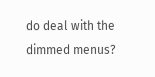do deal with the dimmed menus?